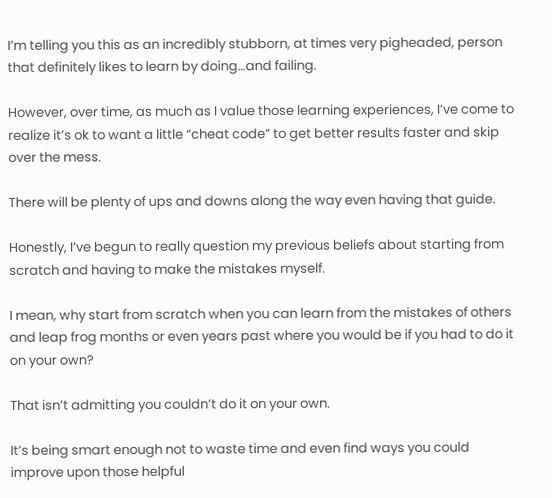I’m telling you this as an incredibly stubborn, at times very pigheaded, person that definitely likes to learn by doing…and failing.

However, over time, as much as I value those learning experiences, I’ve come to realize it’s ok to want a little “cheat code” to get better results faster and skip over the mess.

There will be plenty of ups and downs along the way even having that guide.

Honestly, I’ve begun to really question my previous beliefs about starting from scratch and having to make the mistakes myself.

I mean, why start from scratch when you can learn from the mistakes of others and leap frog months or even years past where you would be if you had to do it on your own?

That isn’t admitting you couldn’t do it on your own.

It’s being smart enough not to waste time and even find ways you could improve upon those helpful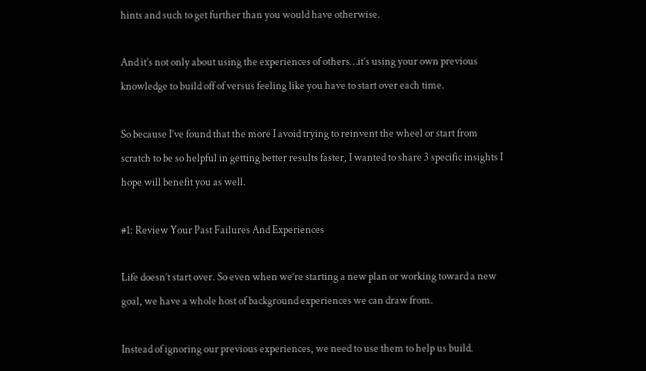hints and such to get further than you would have otherwise.

And it’s not only about using the experiences of others…it’s using your own previous knowledge to build off of versus feeling like you have to start over each time.

So because I’ve found that the more I avoid trying to reinvent the wheel or start from scratch to be so helpful in getting better results faster, I wanted to share 3 specific insights I hope will benefit you as well.

#1: Review Your Past Failures And Experiences

Life doesn’t start over. So even when we’re starting a new plan or working toward a new goal, we have a whole host of background experiences we can draw from.

Instead of ignoring our previous experiences, we need to use them to help us build.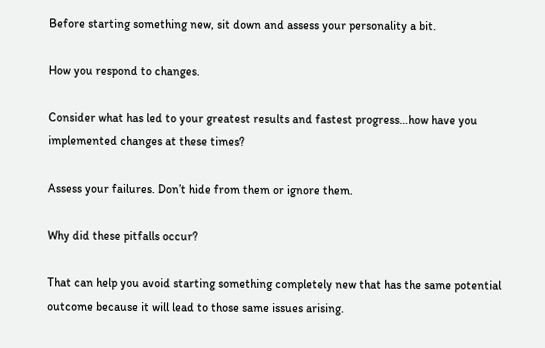Before starting something new, sit down and assess your personality a bit.

How you respond to changes.

Consider what has led to your greatest results and fastest progress…how have you implemented changes at these times?

Assess your failures. Don’t hide from them or ignore them.

Why did these pitfalls occur?

That can help you avoid starting something completely new that has the same potential outcome because it will lead to those same issues arising.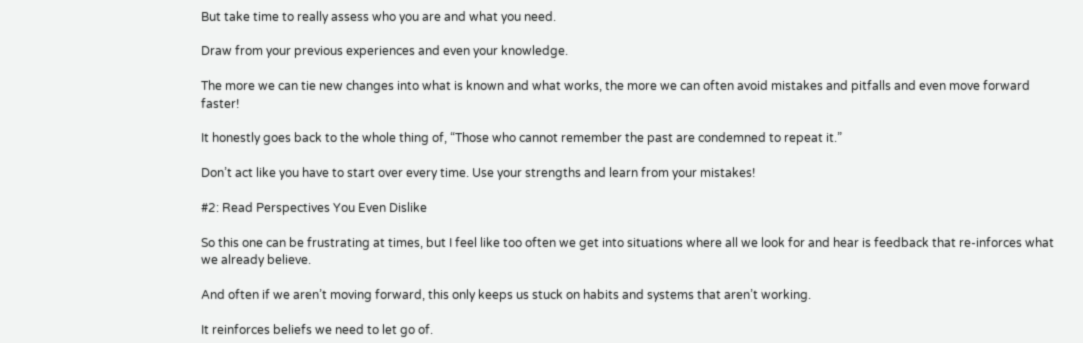But take time to really assess who you are and what you need.

Draw from your previous experiences and even your knowledge.

The more we can tie new changes into what is known and what works, the more we can often avoid mistakes and pitfalls and even move forward faster!

It honestly goes back to the whole thing of, “Those who cannot remember the past are condemned to repeat it.”

Don’t act like you have to start over every time. Use your strengths and learn from your mistakes!

#2: Read Perspectives You Even Dislike

So this one can be frustrating at times, but I feel like too often we get into situations where all we look for and hear is feedback that re-inforces what we already believe.

And often if we aren’t moving forward, this only keeps us stuck on habits and systems that aren’t working.

It reinforces beliefs we need to let go of.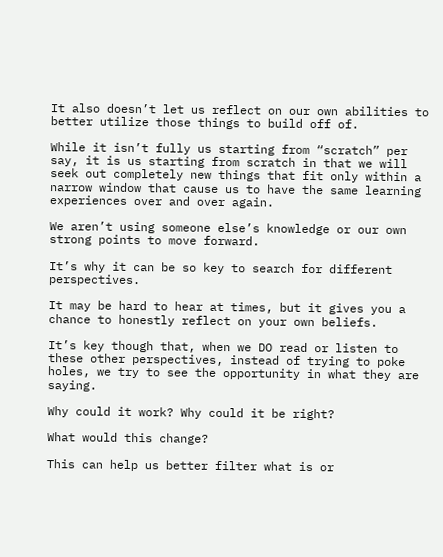It also doesn’t let us reflect on our own abilities to better utilize those things to build off of.

While it isn’t fully us starting from “scratch” per say, it is us starting from scratch in that we will seek out completely new things that fit only within a narrow window that cause us to have the same learning experiences over and over again.

We aren’t using someone else’s knowledge or our own strong points to move forward.

It’s why it can be so key to search for different perspectives.

It may be hard to hear at times, but it gives you a chance to honestly reflect on your own beliefs.

It’s key though that, when we DO read or listen to these other perspectives, instead of trying to poke holes, we try to see the opportunity in what they are saying.

Why could it work? Why could it be right?

What would this change?

This can help us better filter what is or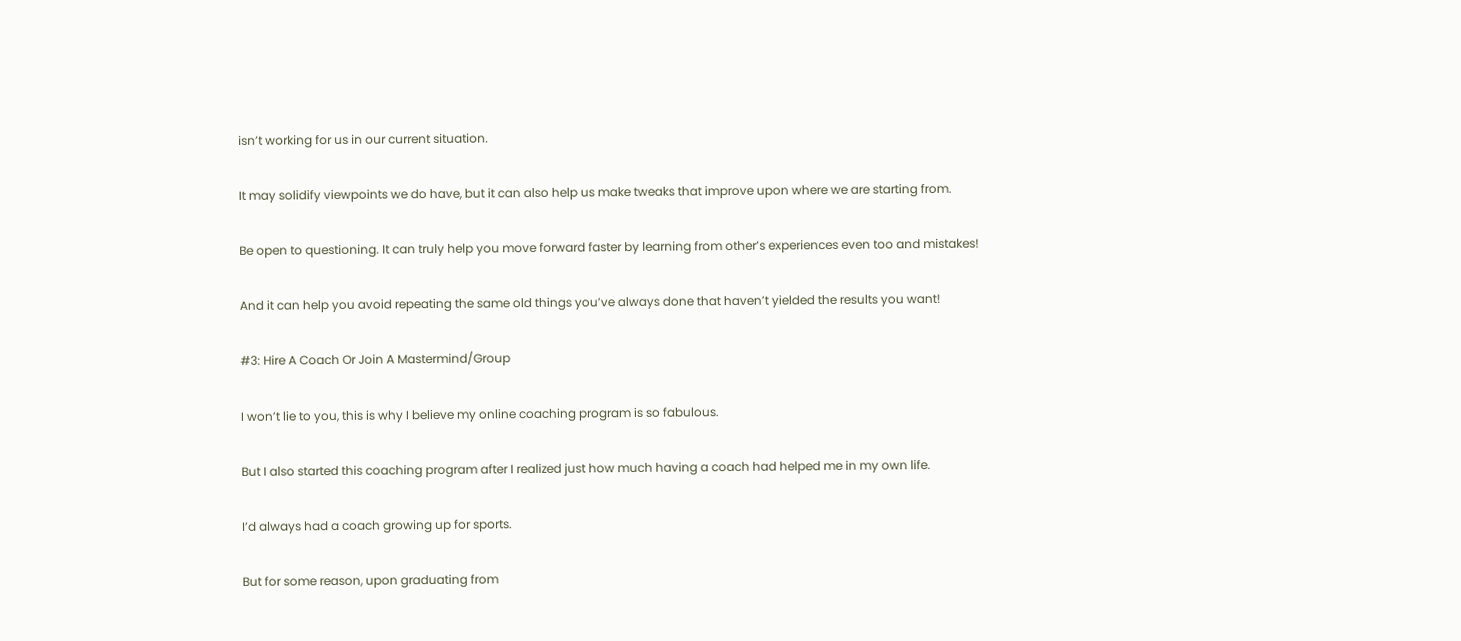isn’t working for us in our current situation.

It may solidify viewpoints we do have, but it can also help us make tweaks that improve upon where we are starting from.

Be open to questioning. It can truly help you move forward faster by learning from other’s experiences even too and mistakes!

And it can help you avoid repeating the same old things you’ve always done that haven’t yielded the results you want!

#3: Hire A Coach Or Join A Mastermind/Group

I won’t lie to you, this is why I believe my online coaching program is so fabulous.

But I also started this coaching program after I realized just how much having a coach had helped me in my own life.

I’d always had a coach growing up for sports.

But for some reason, upon graduating from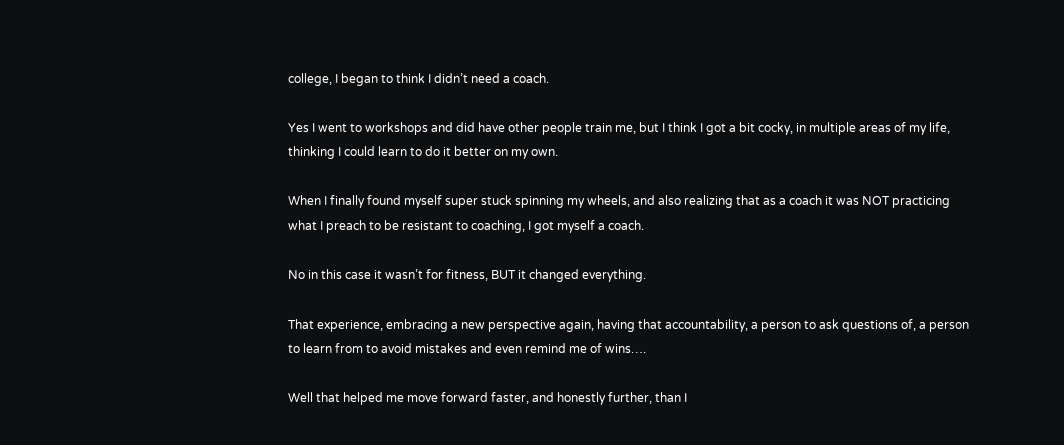college, I began to think I didn’t need a coach.

Yes I went to workshops and did have other people train me, but I think I got a bit cocky, in multiple areas of my life, thinking I could learn to do it better on my own.

When I finally found myself super stuck spinning my wheels, and also realizing that as a coach it was NOT practicing what I preach to be resistant to coaching, I got myself a coach.

No in this case it wasn’t for fitness, BUT it changed everything.

That experience, embracing a new perspective again, having that accountability, a person to ask questions of, a person to learn from to avoid mistakes and even remind me of wins….

Well that helped me move forward faster, and honestly further, than I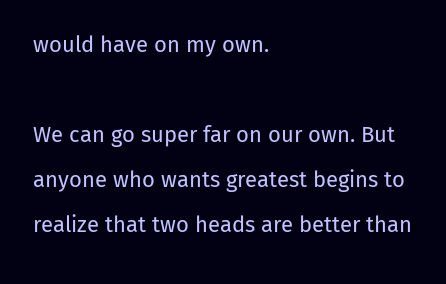would have on my own.

We can go super far on our own. But anyone who wants greatest begins to realize that two heads are better than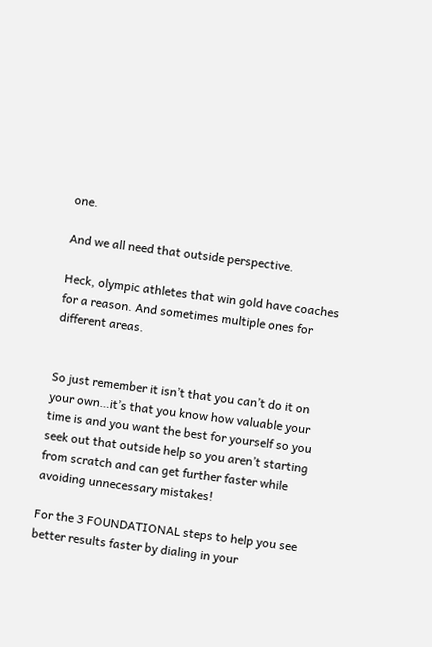one.

And we all need that outside perspective.

Heck, olympic athletes that win gold have coaches for a reason. And sometimes multiple ones for different areas.


So just remember it isn’t that you can’t do it on your own…it’s that you know how valuable your time is and you want the best for yourself so you seek out that outside help so you aren’t starting from scratch and can get further faster while avoiding unnecessary mistakes!

For the 3 FOUNDATIONAL steps to help you see better results faster by dialing in your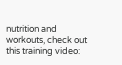nutrition and workouts, check out this training video: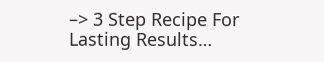–> 3 Step Recipe For Lasting Results…